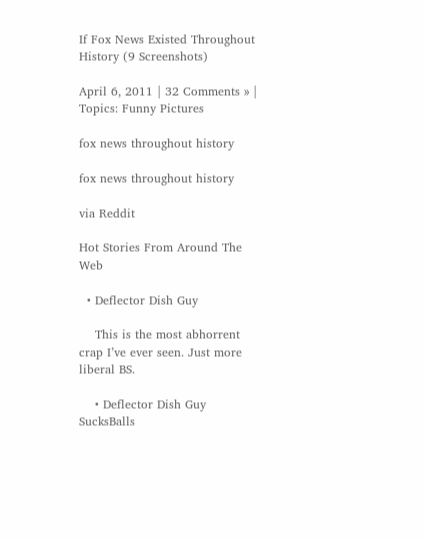If Fox News Existed Throughout History (9 Screenshots)

April 6, 2011 | 32 Comments » | Topics: Funny Pictures

fox news throughout history

fox news throughout history

via Reddit

Hot Stories From Around The Web

  • Deflector Dish Guy

    This is the most abhorrent crap I’ve ever seen. Just more liberal BS.

    • Deflector Dish Guy SucksBalls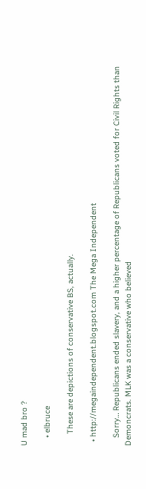U mad bro ?

    • elbruce

      These are depictions of conservative BS, actually.

  • http://megaindependent.blogspot.com The Mega Independent

    Sorry… Republicans ended slavery, and a higher percentage of Republicans voted for Civil Rights than Demoncrats. MLK was a conservative who believed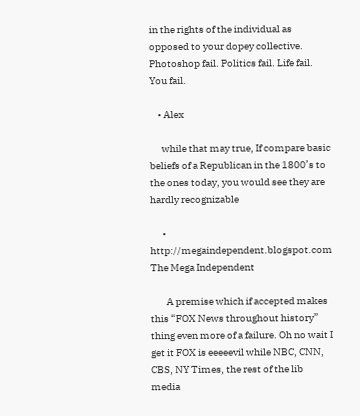in the rights of the individual as opposed to your dopey collective. Photoshop fail. Politics fail. Life fail. You fail.

    • Alex

      while that may true, If compare basic beliefs of a Republican in the 1800’s to the ones today, you would see they are hardly recognizable

      • http://megaindependent.blogspot.com The Mega Independent

        A premise which if accepted makes this “FOX News throughout history” thing even more of a failure. Oh no wait I get it FOX is eeeeevil while NBC, CNN, CBS, NY Times, the rest of the lib media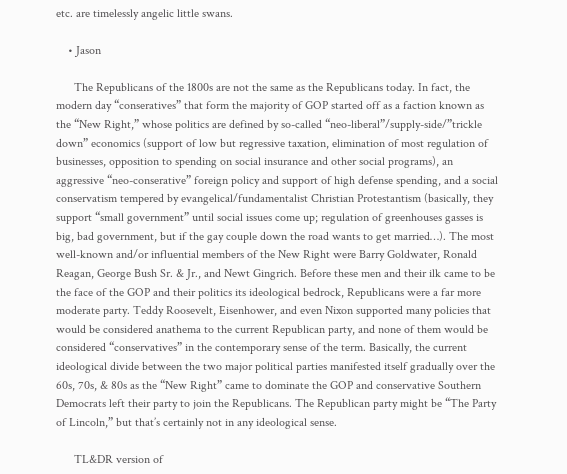etc. are timelessly angelic little swans.

    • Jason

      The Republicans of the 1800s are not the same as the Republicans today. In fact, the modern day “conseratives” that form the majority of GOP started off as a faction known as the “New Right,” whose politics are defined by so-called “neo-liberal”/supply-side/”trickle down” economics (support of low but regressive taxation, elimination of most regulation of businesses, opposition to spending on social insurance and other social programs), an aggressive “neo-conserative” foreign policy and support of high defense spending, and a social conservatism tempered by evangelical/fundamentalist Christian Protestantism (basically, they support “small government” until social issues come up; regulation of greenhouses gasses is big, bad government, but if the gay couple down the road wants to get married…). The most well-known and/or influential members of the New Right were Barry Goldwater, Ronald Reagan, George Bush Sr. & Jr., and Newt Gingrich. Before these men and their ilk came to be the face of the GOP and their politics its ideological bedrock, Republicans were a far more moderate party. Teddy Roosevelt, Eisenhower, and even Nixon supported many policies that would be considered anathema to the current Republican party, and none of them would be considered “conservatives” in the contemporary sense of the term. Basically, the current ideological divide between the two major political parties manifested itself gradually over the 60s, 70s, & 80s as the “New Right” came to dominate the GOP and conservative Southern Democrats left their party to join the Republicans. The Republican party might be “The Party of Lincoln,” but that’s certainly not in any ideological sense.

      TL&DR version of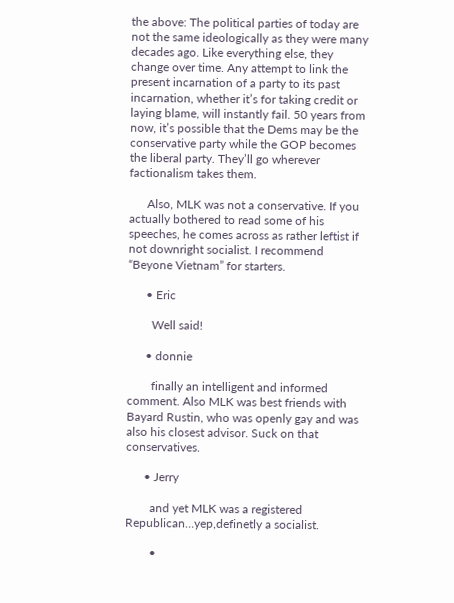the above: The political parties of today are not the same ideologically as they were many decades ago. Like everything else, they change over time. Any attempt to link the present incarnation of a party to its past incarnation, whether it’s for taking credit or laying blame, will instantly fail. 50 years from now, it’s possible that the Dems may be the conservative party while the GOP becomes the liberal party. They’ll go wherever factionalism takes them.

      Also, MLK was not a conservative. If you actually bothered to read some of his speeches, he comes across as rather leftist if not downright socialist. I recommend “Beyone Vietnam” for starters.

      • Eric

        Well said!

      • donnie

        finally an intelligent and informed comment. Also MLK was best friends with Bayard Rustin, who was openly gay and was also his closest advisor. Suck on that conservatives.

      • Jerry

        and yet MLK was a registered Republican…yep,definetly a socialist.

        •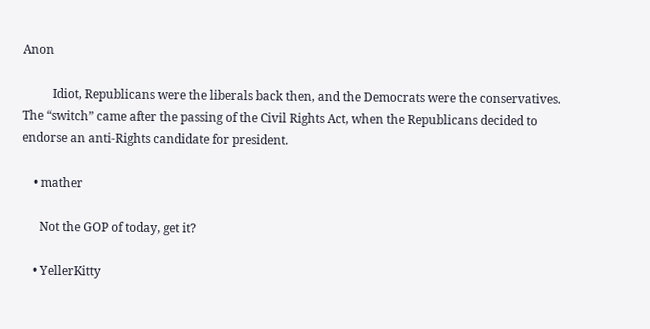Anon

          Idiot, Republicans were the liberals back then, and the Democrats were the conservatives. The “switch” came after the passing of the Civil Rights Act, when the Republicans decided to endorse an anti-Rights candidate for president.

    • mather

      Not the GOP of today, get it?

    • YellerKitty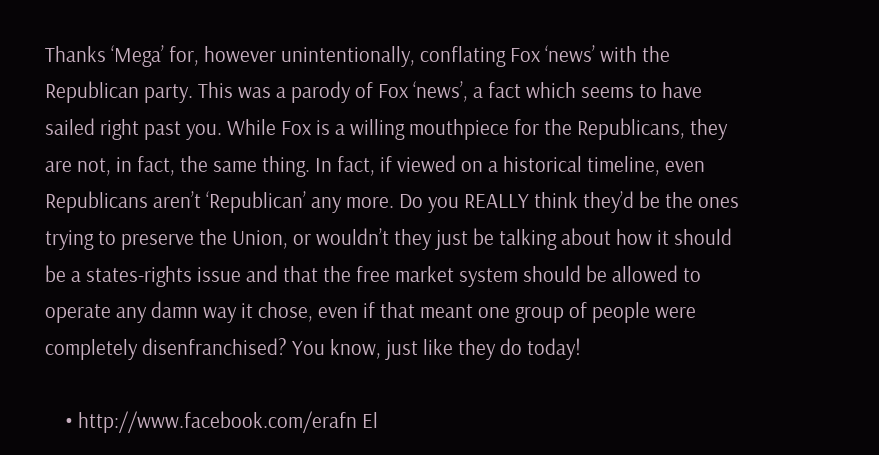Thanks ‘Mega’ for, however unintentionally, conflating Fox ‘news’ with the Republican party. This was a parody of Fox ‘news’, a fact which seems to have sailed right past you. While Fox is a willing mouthpiece for the Republicans, they are not, in fact, the same thing. In fact, if viewed on a historical timeline, even Republicans aren’t ‘Republican’ any more. Do you REALLY think they’d be the ones trying to preserve the Union, or wouldn’t they just be talking about how it should be a states-rights issue and that the free market system should be allowed to operate any damn way it chose, even if that meant one group of people were completely disenfranchised? You know, just like they do today!

    • http://www.facebook.com/erafn El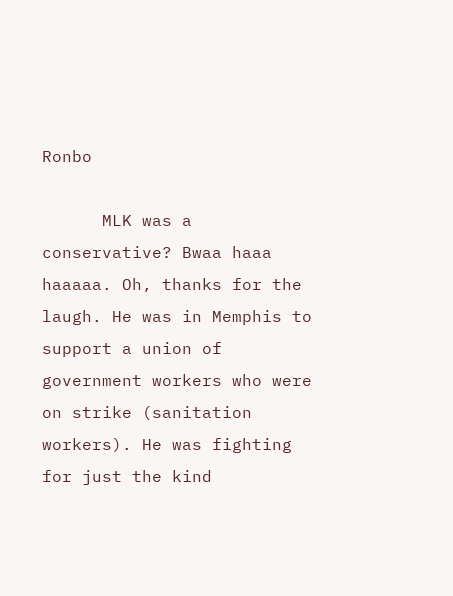Ronbo

      MLK was a conservative? Bwaa haaa haaaaa. Oh, thanks for the laugh. He was in Memphis to support a union of government workers who were on strike (sanitation workers). He was fighting for just the kind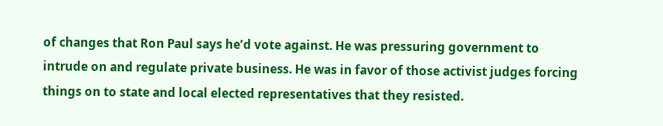of changes that Ron Paul says he’d vote against. He was pressuring government to intrude on and regulate private business. He was in favor of those activist judges forcing things on to state and local elected representatives that they resisted.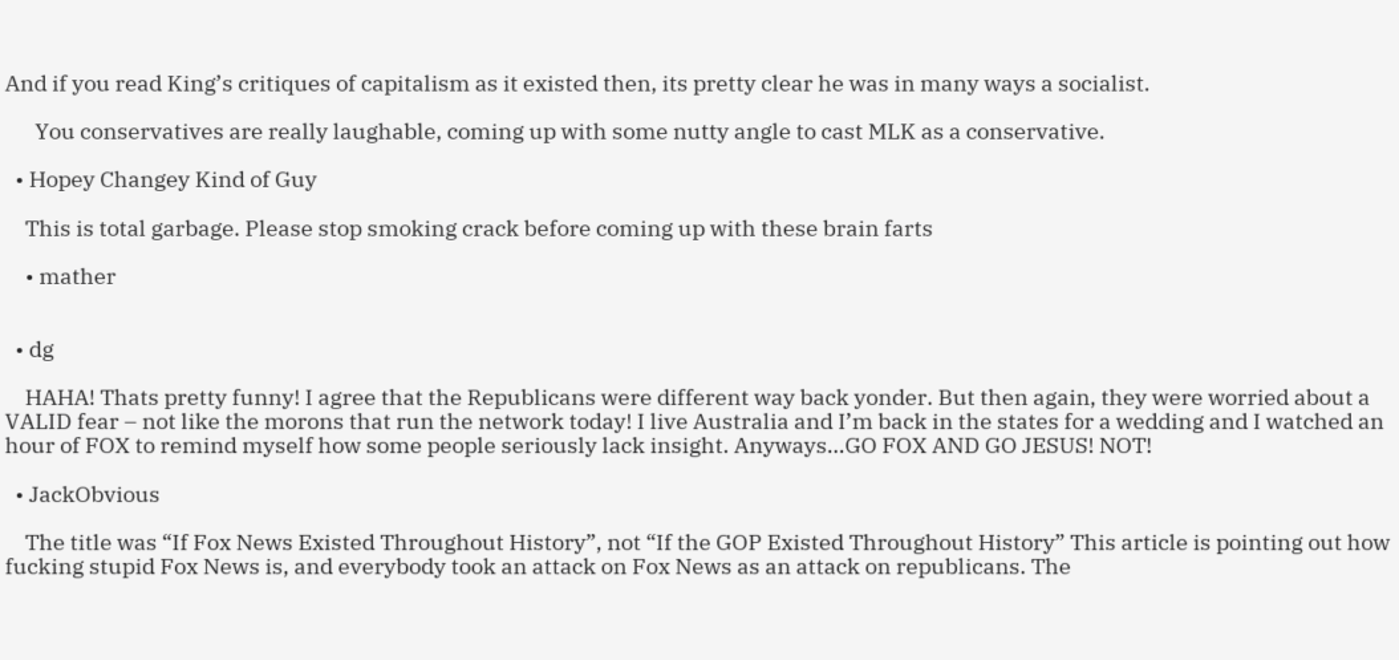And if you read King’s critiques of capitalism as it existed then, its pretty clear he was in many ways a socialist.

      You conservatives are really laughable, coming up with some nutty angle to cast MLK as a conservative.

  • Hopey Changey Kind of Guy

    This is total garbage. Please stop smoking crack before coming up with these brain farts

    • mather


  • dg

    HAHA! Thats pretty funny! I agree that the Republicans were different way back yonder. But then again, they were worried about a VALID fear – not like the morons that run the network today! I live Australia and I’m back in the states for a wedding and I watched an hour of FOX to remind myself how some people seriously lack insight. Anyways…GO FOX AND GO JESUS! NOT!

  • JackObvious

    The title was “If Fox News Existed Throughout History”, not “If the GOP Existed Throughout History” This article is pointing out how fucking stupid Fox News is, and everybody took an attack on Fox News as an attack on republicans. The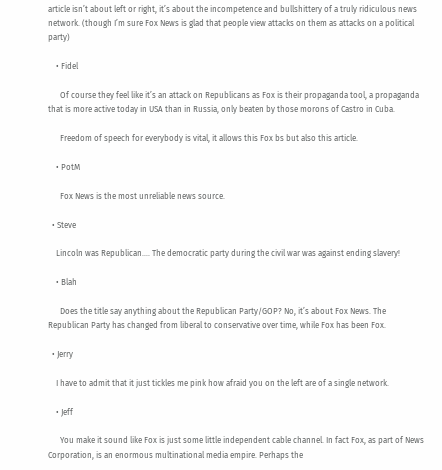article isn’t about left or right, it’s about the incompetence and bullshittery of a truly ridiculous news network. (though I’m sure Fox News is glad that people view attacks on them as attacks on a political party)

    • Fidel

      Of course they feel like it’s an attack on Republicans as Fox is their propaganda tool, a propaganda that is more active today in USA than in Russia, only beaten by those morons of Castro in Cuba.

      Freedom of speech for everybody is vital, it allows this Fox bs but also this article.

    • PotM

      Fox News is the most unreliable news source.

  • Steve

    Lincoln was Republican…. The democratic party during the civil war was against ending slavery!

    • Blah

      Does the title say anything about the Republican Party/GOP? No, it’s about Fox News. The Republican Party has changed from liberal to conservative over time, while Fox has been Fox.

  • Jerry

    I have to admit that it just tickles me pink how afraid you on the left are of a single network.

    • Jeff

      You make it sound like Fox is just some little independent cable channel. In fact Fox, as part of News Corporation, is an enormous multinational media empire. Perhaps the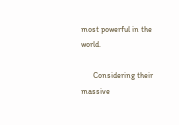most powerful in the world.

      Considering their massive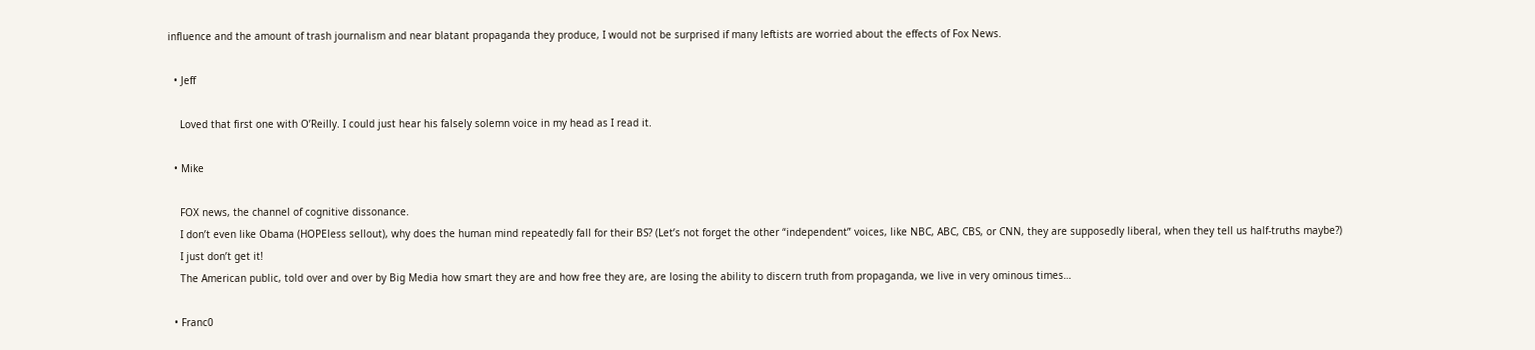influence and the amount of trash journalism and near blatant propaganda they produce, I would not be surprised if many leftists are worried about the effects of Fox News.

  • Jeff

    Loved that first one with O’Reilly. I could just hear his falsely solemn voice in my head as I read it.

  • Mike

    FOX news, the channel of cognitive dissonance.
    I don’t even like Obama (HOPEless sellout), why does the human mind repeatedly fall for their BS? (Let’s not forget the other “independent” voices, like NBC, ABC, CBS, or CNN, they are supposedly liberal, when they tell us half-truths maybe?)
    I just don’t get it!
    The American public, told over and over by Big Media how smart they are and how free they are, are losing the ability to discern truth from propaganda, we live in very ominous times…

  • Franc0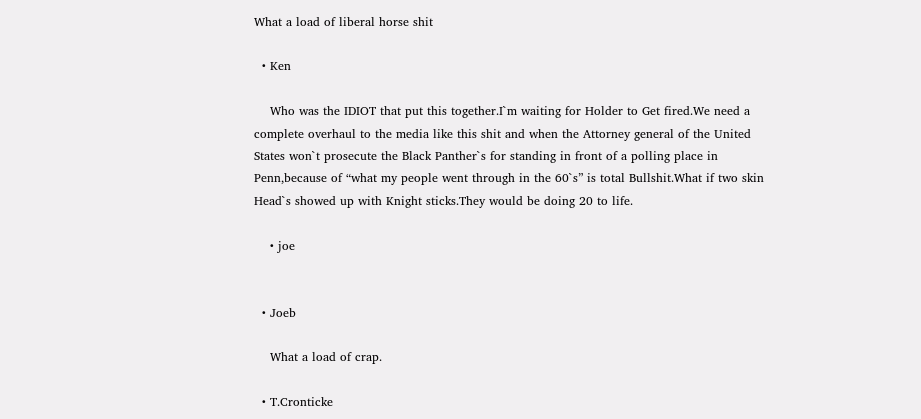What a load of liberal horse shit

  • Ken

    Who was the IDIOT that put this together.I`m waiting for Holder to Get fired.We need a complete overhaul to the media like this shit and when the Attorney general of the United States won`t prosecute the Black Panther`s for standing in front of a polling place in Penn,because of “what my people went through in the 60`s” is total Bullshit.What if two skin Head`s showed up with Knight sticks.They would be doing 20 to life.

    • joe


  • Joeb

    What a load of crap.

  • T.Cronticke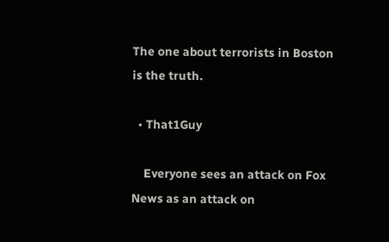The one about terrorists in Boston is the truth.

  • That1Guy

    Everyone sees an attack on Fox News as an attack on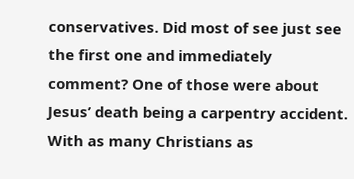conservatives. Did most of see just see the first one and immediately comment? One of those were about Jesus’ death being a carpentry accident. With as many Christians as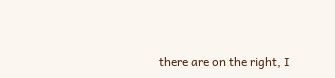there are on the right, I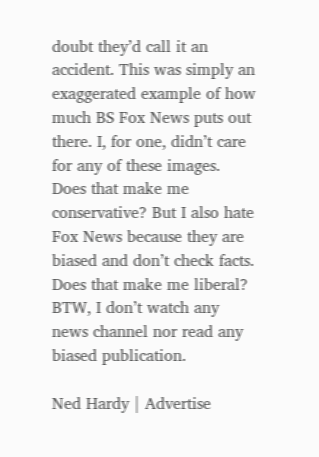doubt they’d call it an accident. This was simply an exaggerated example of how much BS Fox News puts out there. I, for one, didn’t care for any of these images. Does that make me conservative? But I also hate Fox News because they are biased and don’t check facts. Does that make me liberal? BTW, I don’t watch any news channel nor read any biased publication.

Ned Hardy | Advertise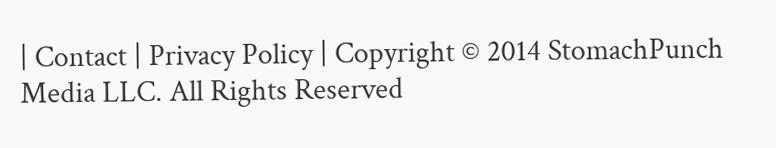| Contact | Privacy Policy | Copyright © 2014 StomachPunch Media LLC. All Rights Reserved